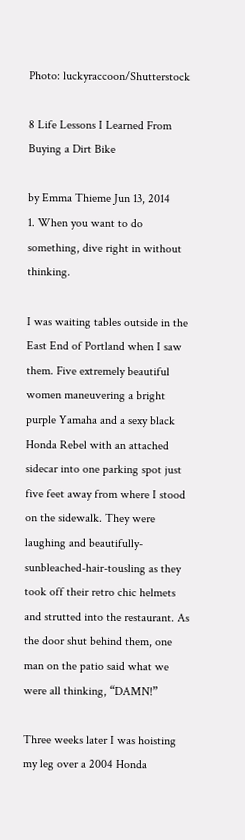Photo: luckyraccoon/Shutterstock

8 Life Lessons I Learned From Buying a Dirt Bike

by Emma Thieme Jun 13, 2014
1. When you want to do something, dive right in without thinking.

I was waiting tables outside in the East End of Portland when I saw them. Five extremely beautiful women maneuvering a bright purple Yamaha and a sexy black Honda Rebel with an attached sidecar into one parking spot just five feet away from where I stood on the sidewalk. They were laughing and beautifully-sunbleached-hair-tousling as they took off their retro chic helmets and strutted into the restaurant. As the door shut behind them, one man on the patio said what we were all thinking, “DAMN!”

Three weeks later I was hoisting my leg over a 2004 Honda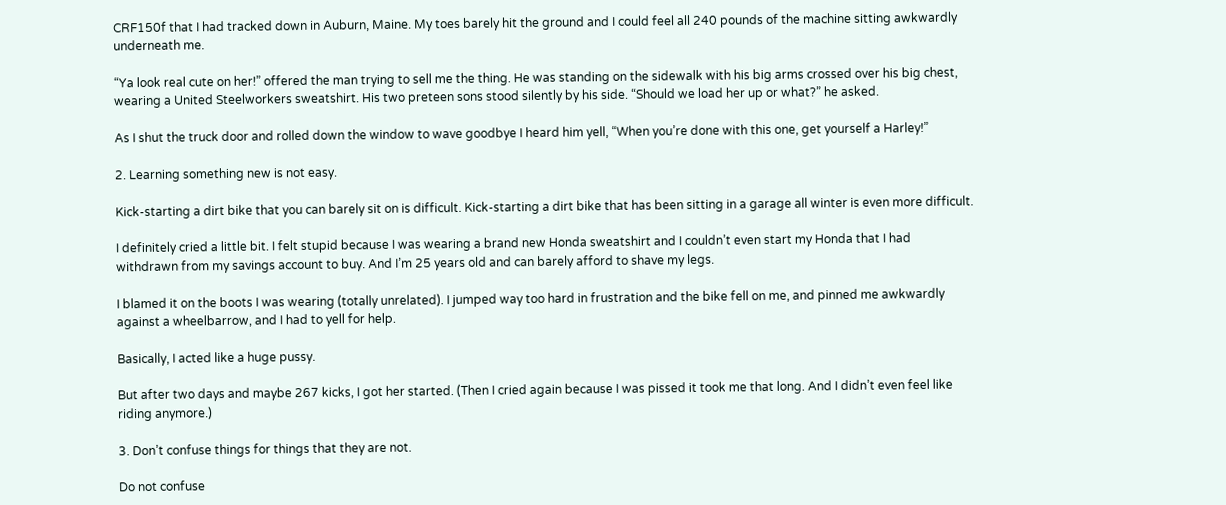CRF150f that I had tracked down in Auburn, Maine. My toes barely hit the ground and I could feel all 240 pounds of the machine sitting awkwardly underneath me.

“Ya look real cute on her!” offered the man trying to sell me the thing. He was standing on the sidewalk with his big arms crossed over his big chest, wearing a United Steelworkers sweatshirt. His two preteen sons stood silently by his side. “Should we load her up or what?” he asked.

As I shut the truck door and rolled down the window to wave goodbye I heard him yell, “When you’re done with this one, get yourself a Harley!”

2. Learning something new is not easy.

Kick-starting a dirt bike that you can barely sit on is difficult. Kick-starting a dirt bike that has been sitting in a garage all winter is even more difficult.

I definitely cried a little bit. I felt stupid because I was wearing a brand new Honda sweatshirt and I couldn’t even start my Honda that I had withdrawn from my savings account to buy. And I’m 25 years old and can barely afford to shave my legs.

I blamed it on the boots I was wearing (totally unrelated). I jumped way too hard in frustration and the bike fell on me, and pinned me awkwardly against a wheelbarrow, and I had to yell for help.

Basically, I acted like a huge pussy.

But after two days and maybe 267 kicks, I got her started. (Then I cried again because I was pissed it took me that long. And I didn’t even feel like riding anymore.)

3. Don’t confuse things for things that they are not.

Do not confuse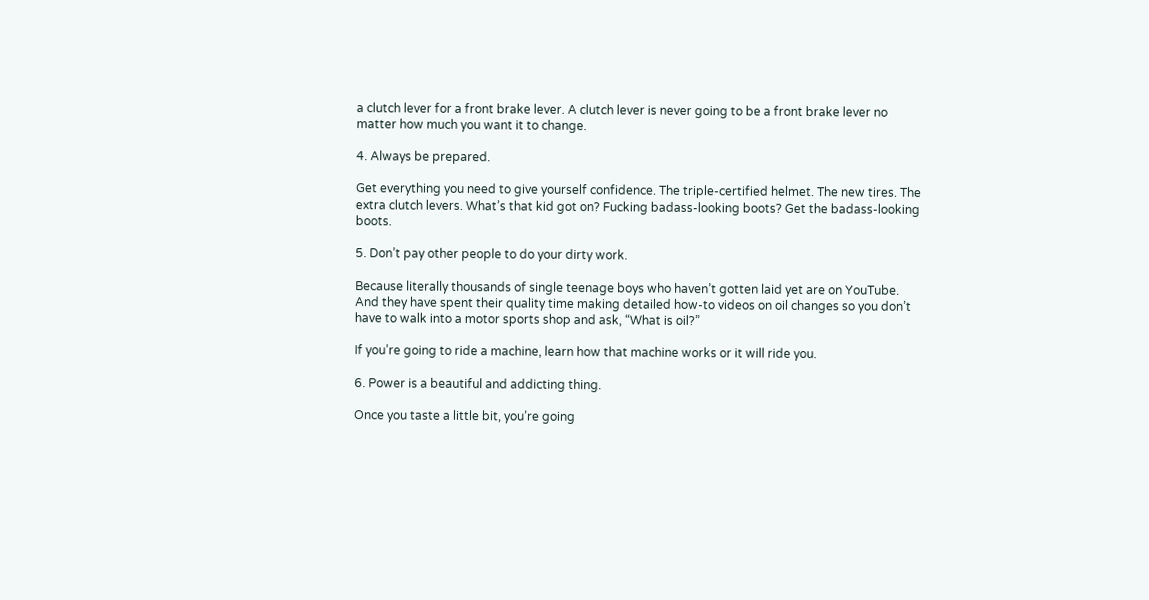a clutch lever for a front brake lever. A clutch lever is never going to be a front brake lever no matter how much you want it to change.

4. Always be prepared.

Get everything you need to give yourself confidence. The triple-certified helmet. The new tires. The extra clutch levers. What’s that kid got on? Fucking badass-looking boots? Get the badass-looking boots.

5. Don’t pay other people to do your dirty work.

Because literally thousands of single teenage boys who haven’t gotten laid yet are on YouTube. And they have spent their quality time making detailed how-to videos on oil changes so you don’t have to walk into a motor sports shop and ask, “What is oil?”

If you’re going to ride a machine, learn how that machine works or it will ride you.

6. Power is a beautiful and addicting thing.

Once you taste a little bit, you’re going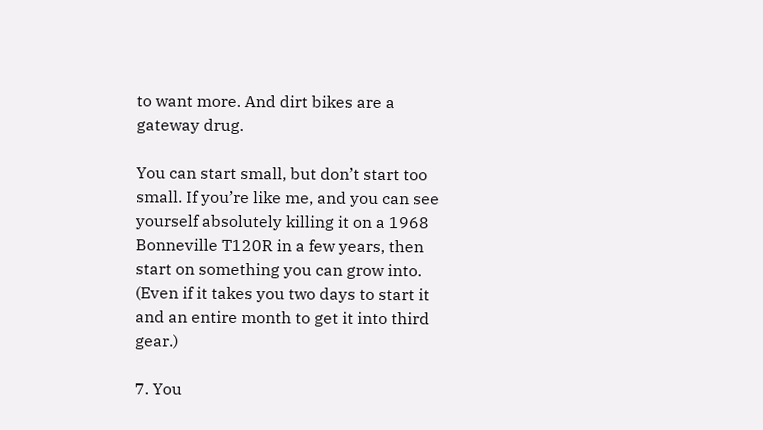to want more. And dirt bikes are a gateway drug.

You can start small, but don’t start too small. If you’re like me, and you can see yourself absolutely killing it on a 1968 Bonneville T120R in a few years, then start on something you can grow into. (Even if it takes you two days to start it and an entire month to get it into third gear.)

7. You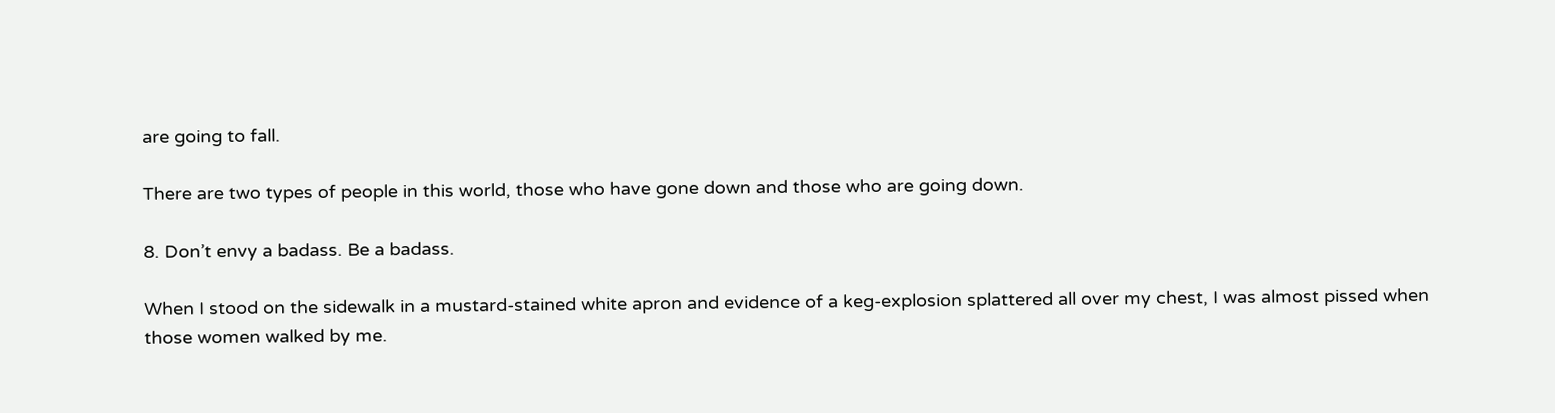are going to fall.

There are two types of people in this world, those who have gone down and those who are going down.

8. Don’t envy a badass. Be a badass.

When I stood on the sidewalk in a mustard-stained white apron and evidence of a keg-explosion splattered all over my chest, I was almost pissed when those women walked by me.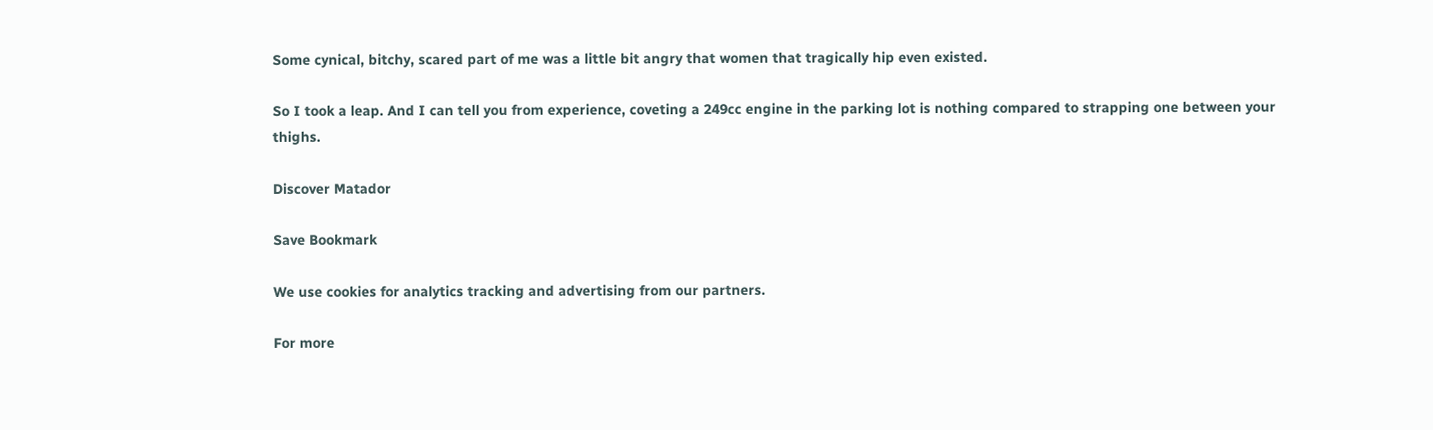Some cynical, bitchy, scared part of me was a little bit angry that women that tragically hip even existed.

So I took a leap. And I can tell you from experience, coveting a 249cc engine in the parking lot is nothing compared to strapping one between your thighs.

Discover Matador

Save Bookmark

We use cookies for analytics tracking and advertising from our partners.

For more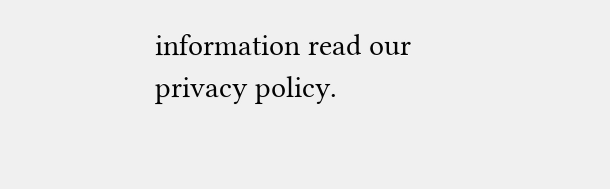information read our privacy policy.